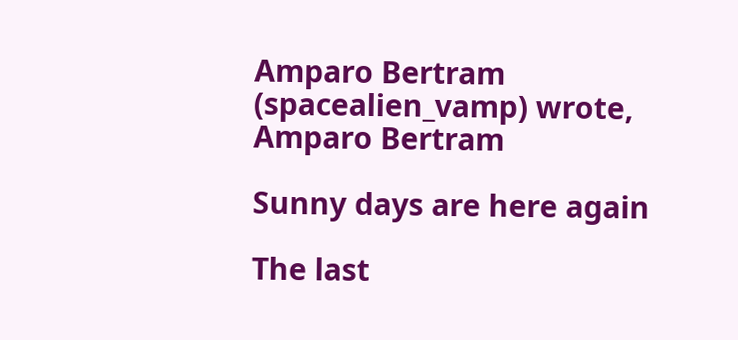Amparo Bertram (spacealien_vamp) wrote,
Amparo Bertram

Sunny days are here again

The last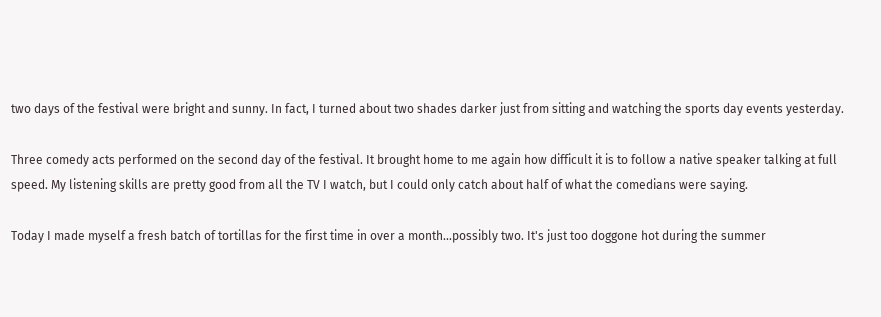two days of the festival were bright and sunny. In fact, I turned about two shades darker just from sitting and watching the sports day events yesterday.

Three comedy acts performed on the second day of the festival. It brought home to me again how difficult it is to follow a native speaker talking at full speed. My listening skills are pretty good from all the TV I watch, but I could only catch about half of what the comedians were saying.

Today I made myself a fresh batch of tortillas for the first time in over a month...possibly two. It's just too doggone hot during the summer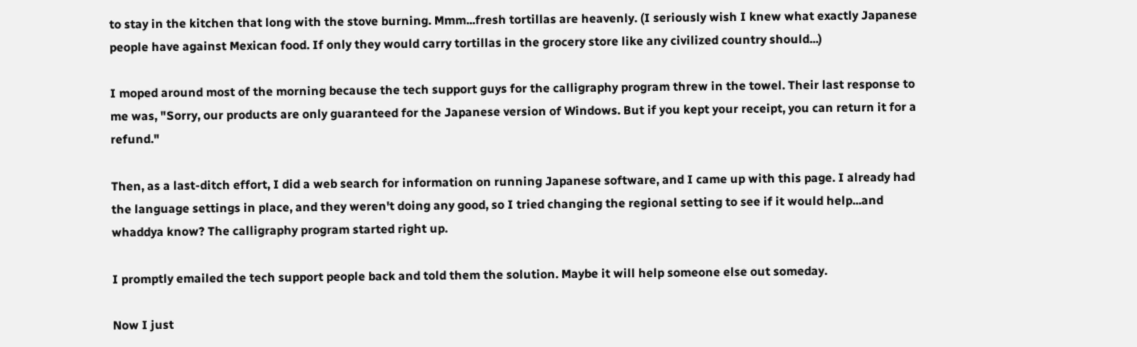to stay in the kitchen that long with the stove burning. Mmm...fresh tortillas are heavenly. (I seriously wish I knew what exactly Japanese people have against Mexican food. If only they would carry tortillas in the grocery store like any civilized country should...)

I moped around most of the morning because the tech support guys for the calligraphy program threw in the towel. Their last response to me was, "Sorry, our products are only guaranteed for the Japanese version of Windows. But if you kept your receipt, you can return it for a refund."

Then, as a last-ditch effort, I did a web search for information on running Japanese software, and I came up with this page. I already had the language settings in place, and they weren't doing any good, so I tried changing the regional setting to see if it would help...and whaddya know? The calligraphy program started right up.

I promptly emailed the tech support people back and told them the solution. Maybe it will help someone else out someday.

Now I just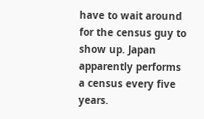have to wait around for the census guy to show up. Japan apparently performs a census every five years.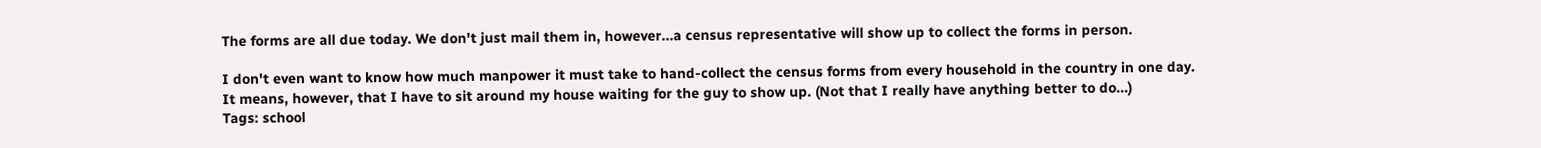The forms are all due today. We don't just mail them in, however...a census representative will show up to collect the forms in person.

I don't even want to know how much manpower it must take to hand-collect the census forms from every household in the country in one day. It means, however, that I have to sit around my house waiting for the guy to show up. (Not that I really have anything better to do...)
Tags: school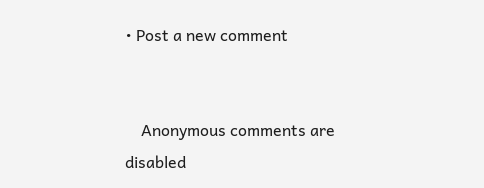• Post a new comment


    Anonymous comments are disabled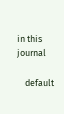in this journal

    default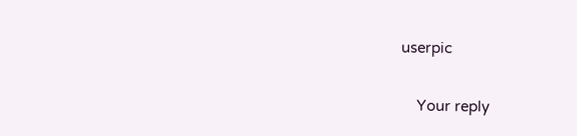userpic

    Your reply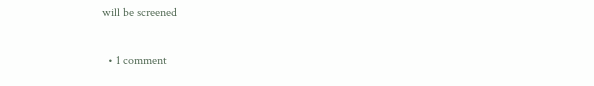will be screened

  • 1 comment